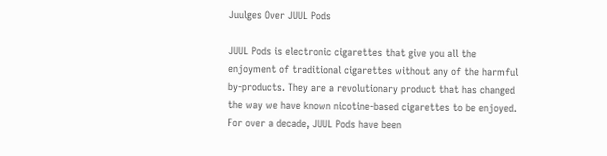Juulges Over JUUL Pods

JUUL Pods is electronic cigarettes that give you all the enjoyment of traditional cigarettes without any of the harmful by-products. They are a revolutionary product that has changed the way we have known nicotine-based cigarettes to be enjoyed. For over a decade, JUUL Pods have been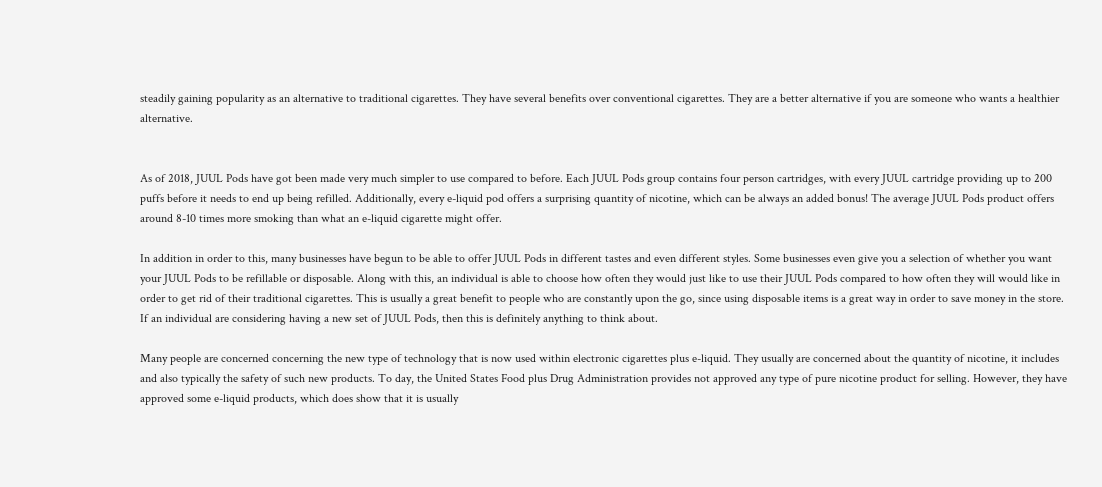steadily gaining popularity as an alternative to traditional cigarettes. They have several benefits over conventional cigarettes. They are a better alternative if you are someone who wants a healthier alternative.


As of 2018, JUUL Pods have got been made very much simpler to use compared to before. Each JUUL Pods group contains four person cartridges, with every JUUL cartridge providing up to 200 puffs before it needs to end up being refilled. Additionally, every e-liquid pod offers a surprising quantity of nicotine, which can be always an added bonus! The average JUUL Pods product offers around 8-10 times more smoking than what an e-liquid cigarette might offer.

In addition in order to this, many businesses have begun to be able to offer JUUL Pods in different tastes and even different styles. Some businesses even give you a selection of whether you want your JUUL Pods to be refillable or disposable. Along with this, an individual is able to choose how often they would just like to use their JUUL Pods compared to how often they will would like in order to get rid of their traditional cigarettes. This is usually a great benefit to people who are constantly upon the go, since using disposable items is a great way in order to save money in the store. If an individual are considering having a new set of JUUL Pods, then this is definitely anything to think about.

Many people are concerned concerning the new type of technology that is now used within electronic cigarettes plus e-liquid. They usually are concerned about the quantity of nicotine, it includes and also typically the safety of such new products. To day, the United States Food plus Drug Administration provides not approved any type of pure nicotine product for selling. However, they have approved some e-liquid products, which does show that it is usually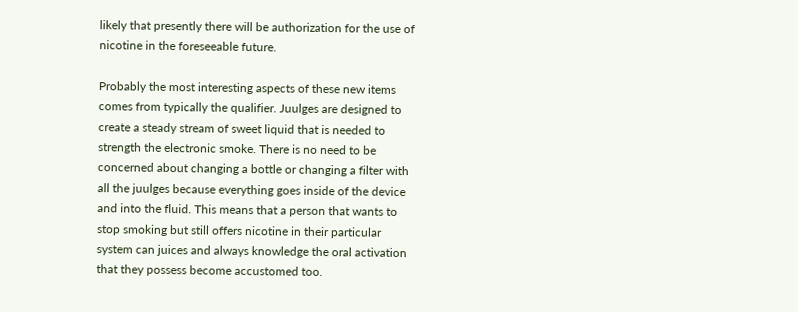likely that presently there will be authorization for the use of nicotine in the foreseeable future.

Probably the most interesting aspects of these new items comes from typically the qualifier. Juulges are designed to create a steady stream of sweet liquid that is needed to strength the electronic smoke. There is no need to be concerned about changing a bottle or changing a filter with all the juulges because everything goes inside of the device and into the fluid. This means that a person that wants to stop smoking but still offers nicotine in their particular system can juices and always knowledge the oral activation that they possess become accustomed too.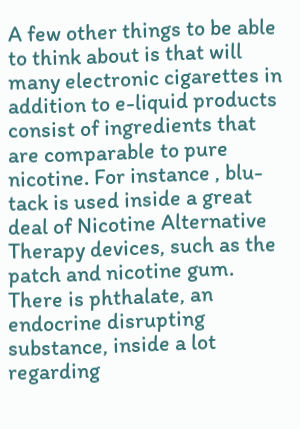A few other things to be able to think about is that will many electronic cigarettes in addition to e-liquid products consist of ingredients that are comparable to pure nicotine. For instance , blu-tack is used inside a great deal of Nicotine Alternative Therapy devices, such as the patch and nicotine gum. There is phthalate, an endocrine disrupting substance, inside a lot regarding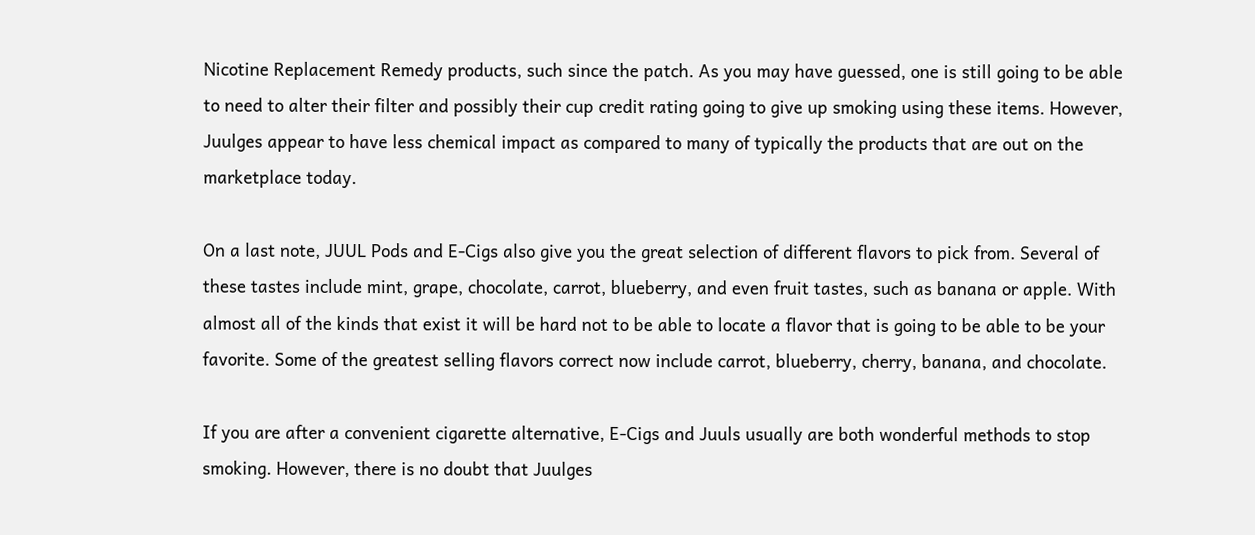Nicotine Replacement Remedy products, such since the patch. As you may have guessed, one is still going to be able to need to alter their filter and possibly their cup credit rating going to give up smoking using these items. However, Juulges appear to have less chemical impact as compared to many of typically the products that are out on the marketplace today.

On a last note, JUUL Pods and E-Cigs also give you the great selection of different flavors to pick from. Several of these tastes include mint, grape, chocolate, carrot, blueberry, and even fruit tastes, such as banana or apple. With almost all of the kinds that exist it will be hard not to be able to locate a flavor that is going to be able to be your favorite. Some of the greatest selling flavors correct now include carrot, blueberry, cherry, banana, and chocolate.

If you are after a convenient cigarette alternative, E-Cigs and Juuls usually are both wonderful methods to stop smoking. However, there is no doubt that Juulges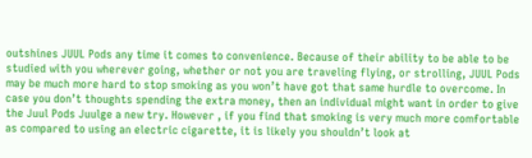outshines JUUL Pods any time it comes to convenience. Because of their ability to be able to be studied with you wherever going, whether or not you are traveling flying, or strolling, JUUL Pods may be much more hard to stop smoking as you won’t have got that same hurdle to overcome. In case you don’t thoughts spending the extra money, then an individual might want in order to give the Juul Pods Juulge a new try. However , if you find that smoking is very much more comfortable as compared to using an electric cigarette, it is likely you shouldn’t look at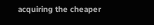acquiring the cheaper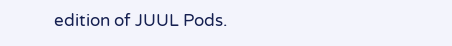edition of JUUL Pods.